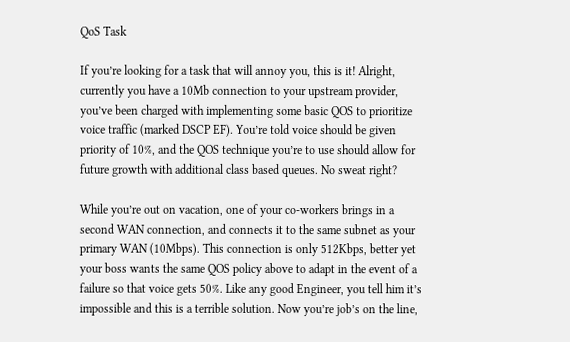QoS Task

If you’re looking for a task that will annoy you, this is it! Alright, currently you have a 10Mb connection to your upstream provider, you’ve been charged with implementing some basic QOS to prioritize voice traffic (marked DSCP EF). You’re told voice should be given priority of 10%, and the QOS technique you’re to use should allow for future growth with additional class based queues. No sweat right?

While you’re out on vacation, one of your co-workers brings in a second WAN connection, and connects it to the same subnet as your primary WAN (10Mbps). This connection is only 512Kbps, better yet your boss wants the same QOS policy above to adapt in the event of a failure so that voice gets 50%. Like any good Engineer, you tell him it’s impossible and this is a terrible solution. Now you’re job’s on the line,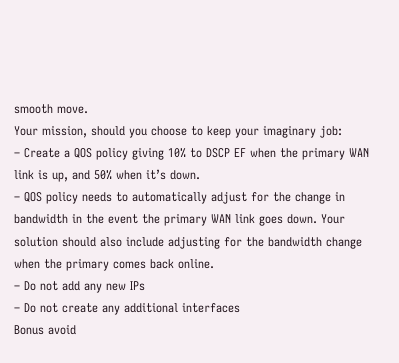smooth move.
Your mission, should you choose to keep your imaginary job:
– Create a QOS policy giving 10% to DSCP EF when the primary WAN link is up, and 50% when it’s down.
– QOS policy needs to automatically adjust for the change in bandwidth in the event the primary WAN link goes down. Your solution should also include adjusting for the bandwidth change when the primary comes back online.
– Do not add any new IPs
– Do not create any additional interfaces
Bonus avoid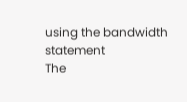using the bandwidth statement
The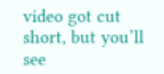video got cut short, but you’ll see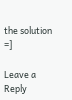the solution =]

Leave a Reply